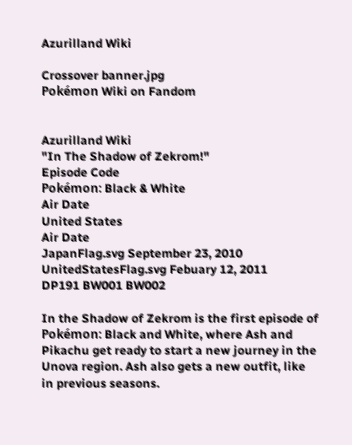Azurilland Wiki

Crossover banner.jpg
Pokémon Wiki on Fandom


Azurilland Wiki
"In The Shadow of Zekrom!"
Episode Code
Pokémon: Black & White
Air Date
United States
Air Date
JapanFlag.svg September 23, 2010 UnitedStatesFlag.svg Febuary 12, 2011
DP191 BW001 BW002

In the Shadow of Zekrom is the first episode of Pokémon: Black and White, where Ash and Pikachu get ready to start a new journey in the Unova region. Ash also gets a new outfit, like in previous seasons.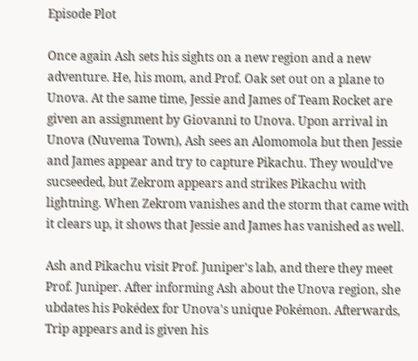Episode Plot

Once again Ash sets his sights on a new region and a new adventure. He, his mom, and Prof. Oak set out on a plane to Unova. At the same time, Jessie and James of Team Rocket are given an assignment by Giovanni to Unova. Upon arrival in Unova (Nuvema Town), Ash sees an Alomomola but then Jessie and James appear and try to capture Pikachu. They would've sucseeded, but Zekrom appears and strikes Pikachu with lightning. When Zekrom vanishes and the storm that came with it clears up, it shows that Jessie and James has vanished as well.

Ash and Pikachu visit Prof. Juniper's lab, and there they meet Prof. Juniper. After informing Ash about the Unova region, she ubdates his Pokédex for Unova's unique Pokémon. Afterwards, Trip appears and is given his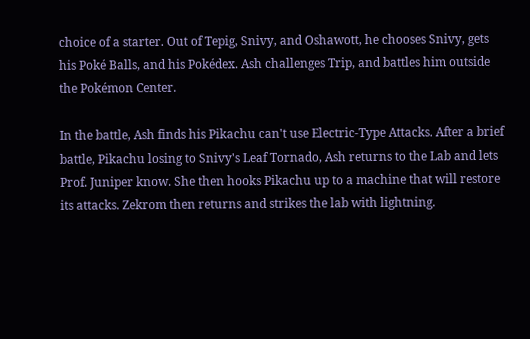choice of a starter. Out of Tepig, Snivy, and Oshawott, he chooses Snivy, gets his Poké Balls, and his Pokédex. Ash challenges Trip, and battles him outside the Pokémon Center.

In the battle, Ash finds his Pikachu can't use Electric-Type Attacks. After a brief battle, Pikachu losing to Snivy's Leaf Tornado, Ash returns to the Lab and lets Prof. Juniper know. She then hooks Pikachu up to a machine that will restore its attacks. Zekrom then returns and strikes the lab with lightning.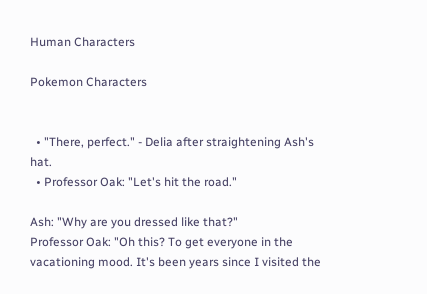Human Characters

Pokemon Characters


  • "There, perfect." - Delia after straightening Ash's hat.
  • Professor Oak: "Let's hit the road."

Ash: "Why are you dressed like that?"
Professor Oak: "Oh this? To get everyone in the vacationing mood. It's been years since I visited the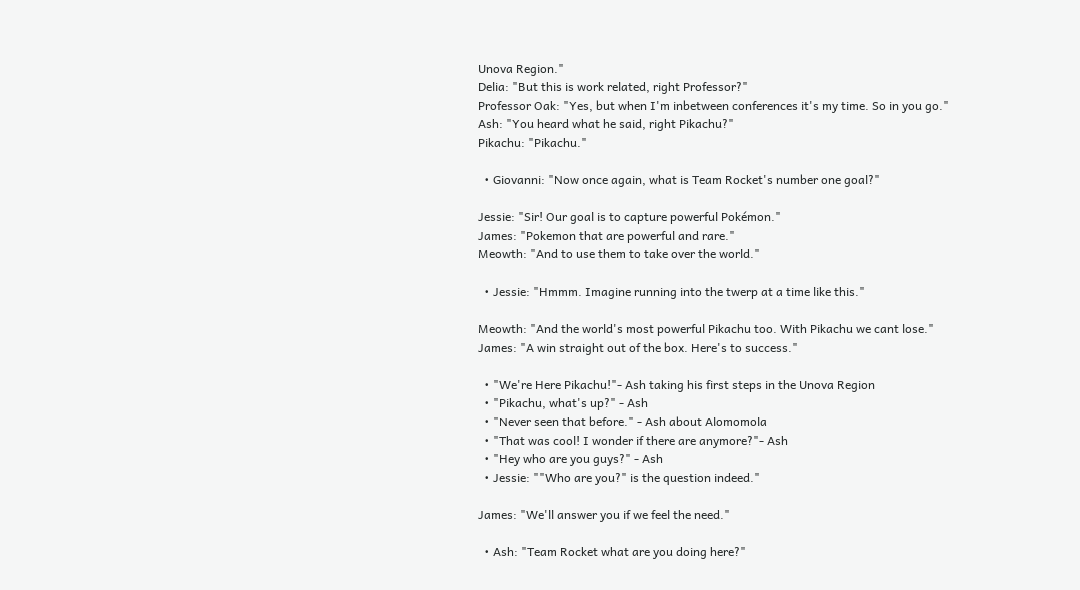Unova Region."
Delia: "But this is work related, right Professor?"
Professor Oak: "Yes, but when I'm inbetween conferences it's my time. So in you go."
Ash: "You heard what he said, right Pikachu?"
Pikachu: "Pikachu."

  • Giovanni: "Now once again, what is Team Rocket's number one goal?"

Jessie: "Sir! Our goal is to capture powerful Pokémon."
James: "Pokemon that are powerful and rare."
Meowth: "And to use them to take over the world."

  • Jessie: "Hmmm. Imagine running into the twerp at a time like this."

Meowth: "And the world's most powerful Pikachu too. With Pikachu we cant lose."
James: "A win straight out of the box. Here's to success."

  • "We're Here Pikachu!"- Ash taking his first steps in the Unova Region
  • "Pikachu, what's up?" - Ash
  • "Never seen that before." - Ash about Alomomola
  • "That was cool! I wonder if there are anymore?"- Ash
  • "Hey who are you guys?" - Ash
  • Jessie: ""Who are you?" is the question indeed."

James: "We'll answer you if we feel the need."

  • Ash: "Team Rocket what are you doing here?"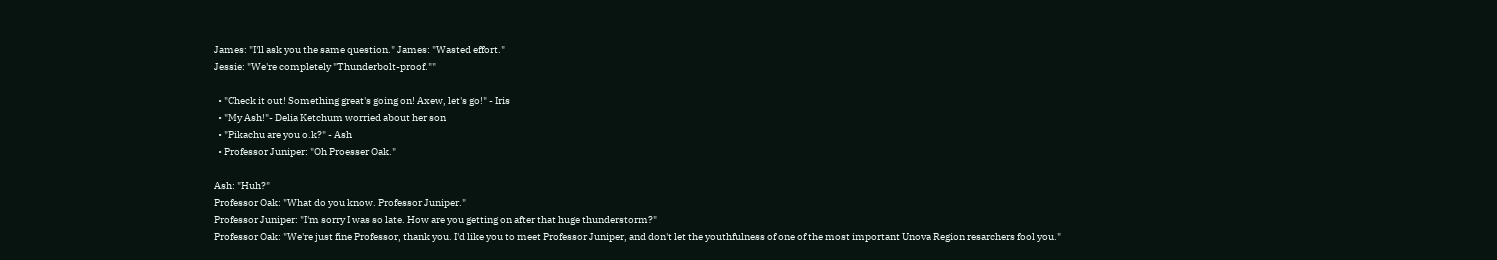James: "I'll ask you the same question." James: "Wasted effort."
Jessie: "We're completely "Thunderbolt-proof.""

  • "Check it out! Something great's going on! Axew, let's go!" - Iris
  • "My Ash!"- Delia Ketchum worried about her son
  • "Pikachu are you o.k?" - Ash
  • Professor Juniper: "Oh Proesser Oak."

Ash: "Huh?"
Professor Oak: "What do you know. Professor Juniper."
Professor Juniper: "I'm sorry I was so late. How are you getting on after that huge thunderstorm?"
Professor Oak: "We're just fine Professor, thank you. I'd like you to meet Professor Juniper, and don't let the youthfulness of one of the most important Unova Region resarchers fool you."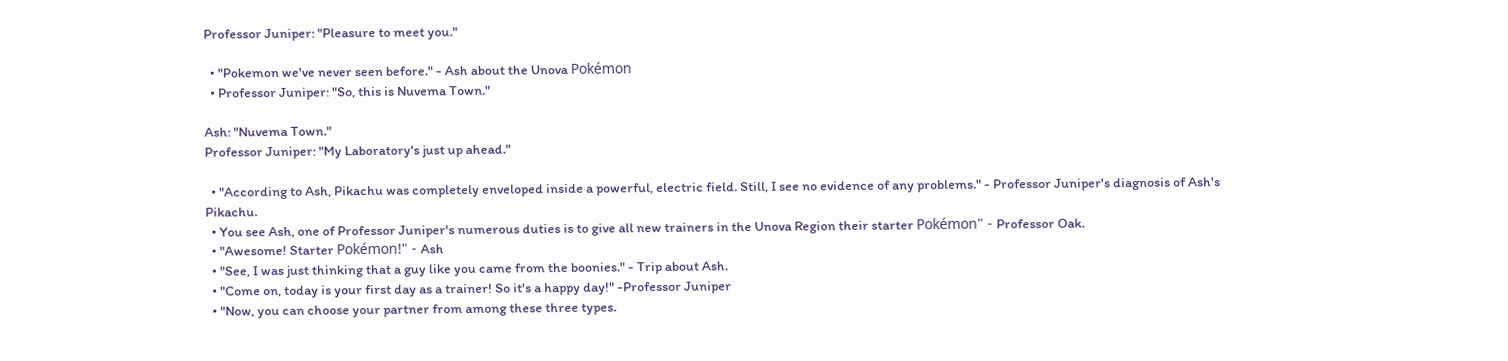Professor Juniper: "Pleasure to meet you."

  • "Pokemon we've never seen before." - Ash about the Unova Pokémon
  • Professor Juniper: "So, this is Nuvema Town."

Ash: "Nuvema Town."
Professor Juniper: "My Laboratory's just up ahead."

  • "According to Ash, Pikachu was completely enveloped inside a powerful, electric field. Still, I see no evidence of any problems." - Professor Juniper's diagnosis of Ash's Pikachu.
  • You see Ash, one of Professor Juniper's numerous duties is to give all new trainers in the Unova Region their starter Pokémon" - Professor Oak.
  • "Awesome! Starter Pokémon!" - Ash
  • "See, I was just thinking that a guy like you came from the boonies." - Trip about Ash.
  • "Come on, today is your first day as a trainer! So it's a happy day!" -Professor Juniper
  • "Now, you can choose your partner from among these three types.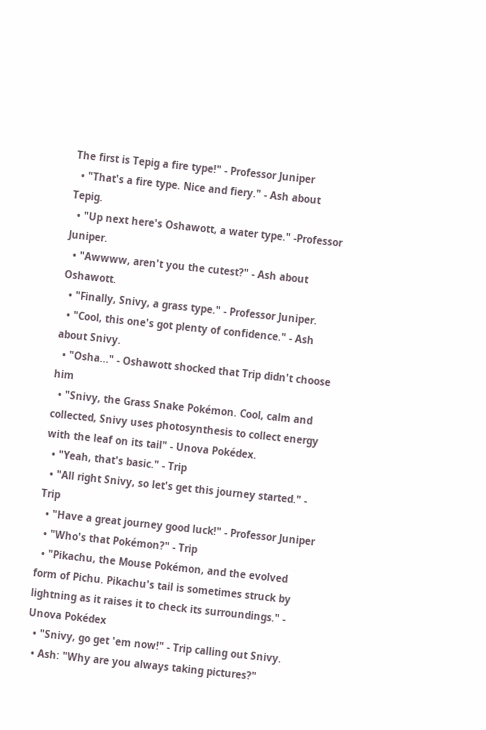The first is Tepig a fire type!" - Professor Juniper
  • "That's a fire type. Nice and fiery." - Ash about Tepig.
  • "Up next here's Oshawott, a water type." -Professor Juniper.
  • "Awwww, aren't you the cutest?" - Ash about Oshawott.
  • "Finally, Snivy, a grass type." - Professor Juniper.
  • "Cool, this one's got plenty of confidence." - Ash about Snivy.
  • "Osha..." - Oshawott shocked that Trip didn't choose him
  • "Snivy, the Grass Snake Pokémon. Cool, calm and collected, Snivy uses photosynthesis to collect energy with the leaf on its tail" - Unova Pokédex.
  • "Yeah, that's basic." - Trip
  • "All right Snivy, so let's get this journey started." - Trip
  • "Have a great journey good luck!" - Professor Juniper
  • "Who's that Pokémon?" - Trip
  • "Pikachu, the Mouse Pokémon, and the evolved form of Pichu. Pikachu's tail is sometimes struck by lightning as it raises it to check its surroundings." - Unova Pokédex
  • "Snivy, go get 'em now!" - Trip calling out Snivy.
  • Ash: "Why are you always taking pictures?"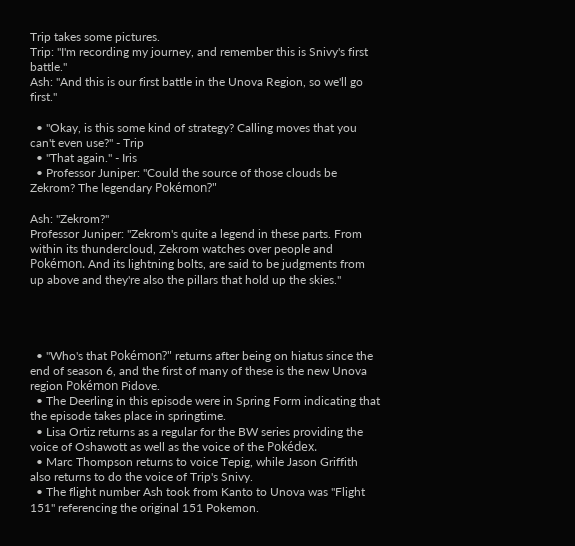Trip takes some pictures.
Trip: "I'm recording my journey, and remember this is Snivy's first battle."
Ash: "And this is our first battle in the Unova Region, so we'll go first."

  • "Okay, is this some kind of strategy? Calling moves that you can't even use?" - Trip
  • "That again." - Iris
  • Professor Juniper: "Could the source of those clouds be Zekrom? The legendary Pokémon?"

Ash: "Zekrom?"
Professor Juniper: "Zekrom's quite a legend in these parts. From within its thundercloud, Zekrom watches over people and Pokémon. And its lightning bolts, are said to be judgments from up above and they're also the pillars that hold up the skies."




  • "Who's that Pokémon?" returns after being on hiatus since the end of season 6, and the first of many of these is the new Unova region Pokémon Pidove.
  • The Deerling in this episode were in Spring Form indicating that the episode takes place in springtime.
  • Lisa Ortiz returns as a regular for the BW series providing the voice of Oshawott as well as the voice of the Pokédex.
  • Marc Thompson returns to voice Tepig, while Jason Griffith also returns to do the voice of Trip's Snivy.
  • The flight number Ash took from Kanto to Unova was "Flight 151" referencing the original 151 Pokemon.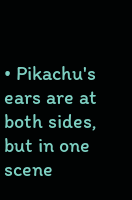• Pikachu's ears are at both sides, but in one scene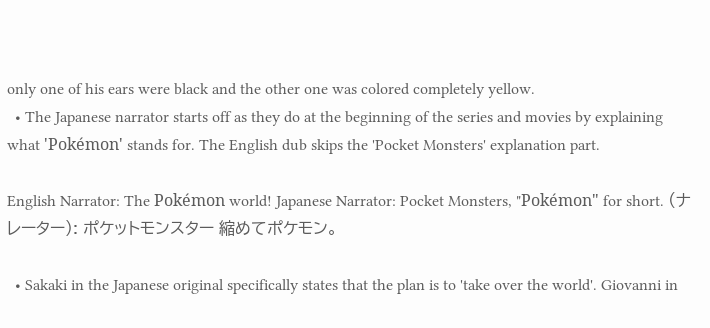only one of his ears were black and the other one was colored completely yellow.
  • The Japanese narrator starts off as they do at the beginning of the series and movies by explaining what 'Pokémon' stands for. The English dub skips the 'Pocket Monsters' explanation part.

English Narrator: The Pokémon world! Japanese Narrator: Pocket Monsters, "Pokémon" for short. (ナレーター): ポケットモンスター 縮めてポケモン。

  • Sakaki in the Japanese original specifically states that the plan is to 'take over the world'. Giovanni in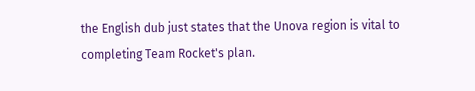the English dub just states that the Unova region is vital to completing Team Rocket's plan.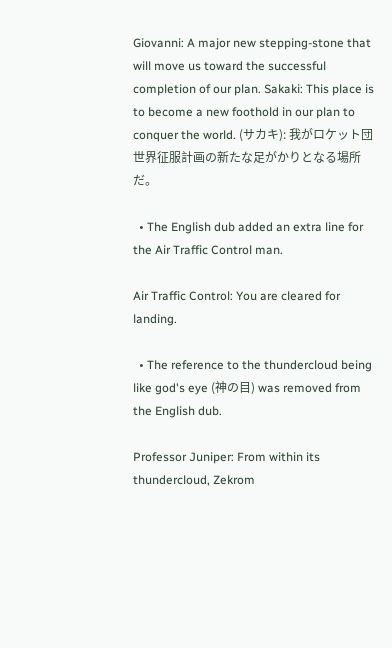Giovanni: A major new stepping-stone that will move us toward the successful completion of our plan. Sakaki: This place is to become a new foothold in our plan to conquer the world. (サカキ): 我がロケット団世界征服計画の新たな足がかりとなる場所だ。

  • The English dub added an extra line for the Air Traffic Control man.

Air Traffic Control: You are cleared for landing.

  • The reference to the thundercloud being like god's eye (神の目) was removed from the English dub.

Professor Juniper: From within its thundercloud, Zekrom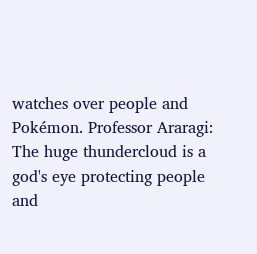watches over people and Pokémon. Professor Araragi: The huge thundercloud is a god's eye protecting people and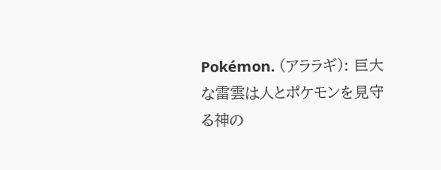Pokémon. (アララギ): 巨大な雷雲は人とポケモンを見守る神の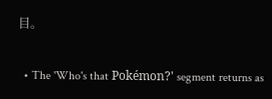目。

  • The 'Who's that Pokémon?' segment returns as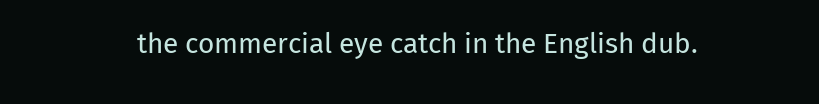the commercial eye catch in the English dub.